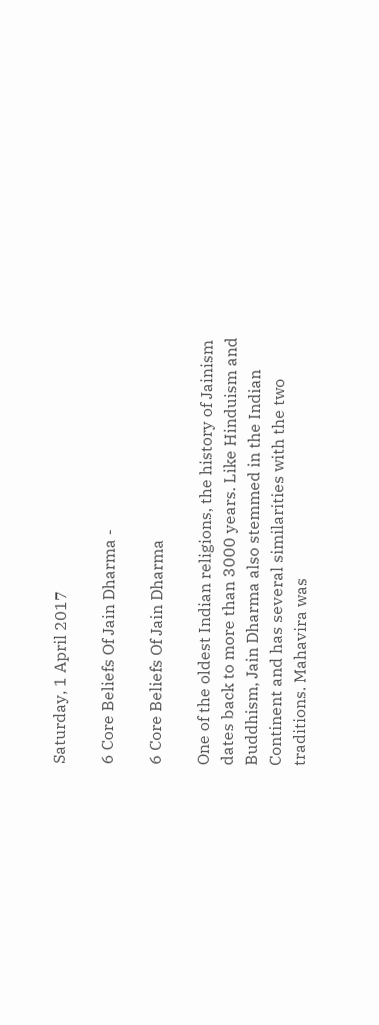Saturday, 1 April 2017

6 Core Beliefs Of Jain Dharma -

6 Core Beliefs Of Jain Dharma

One of the oldest Indian religions, the history of Jainism dates back to more than 3000 years. Like Hinduism and Buddhism, Jain Dharma also stemmed in the Indian Continent and has several similarities with the two traditions. Mahavira was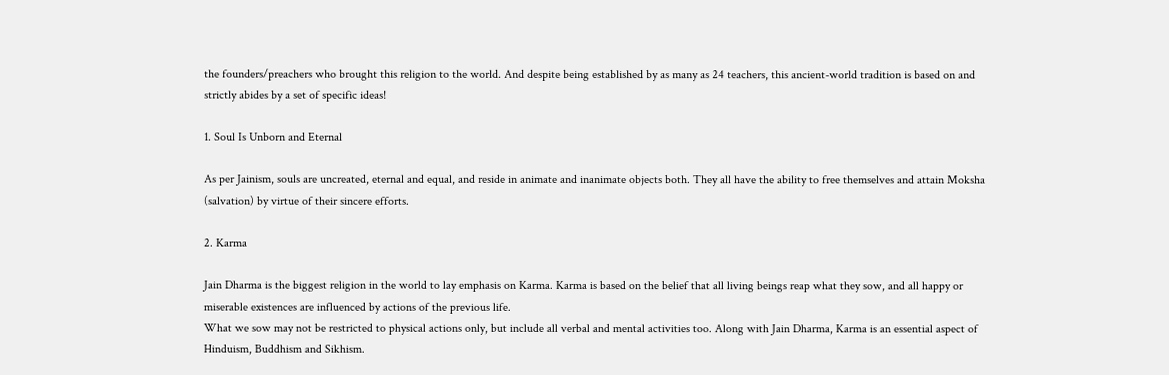the founders/preachers who brought this religion to the world. And despite being established by as many as 24 teachers, this ancient-world tradition is based on and strictly abides by a set of specific ideas!

1. Soul Is Unborn and Eternal

As per Jainism, souls are uncreated, eternal and equal, and reside in animate and inanimate objects both. They all have the ability to free themselves and attain Moksha (salvation) by virtue of their sincere efforts.

2. Karma

Jain Dharma is the biggest religion in the world to lay emphasis on Karma. Karma is based on the belief that all living beings reap what they sow, and all happy or miserable existences are influenced by actions of the previous life.
What we sow may not be restricted to physical actions only, but include all verbal and mental activities too. Along with Jain Dharma, Karma is an essential aspect of Hinduism, Buddhism and Sikhism.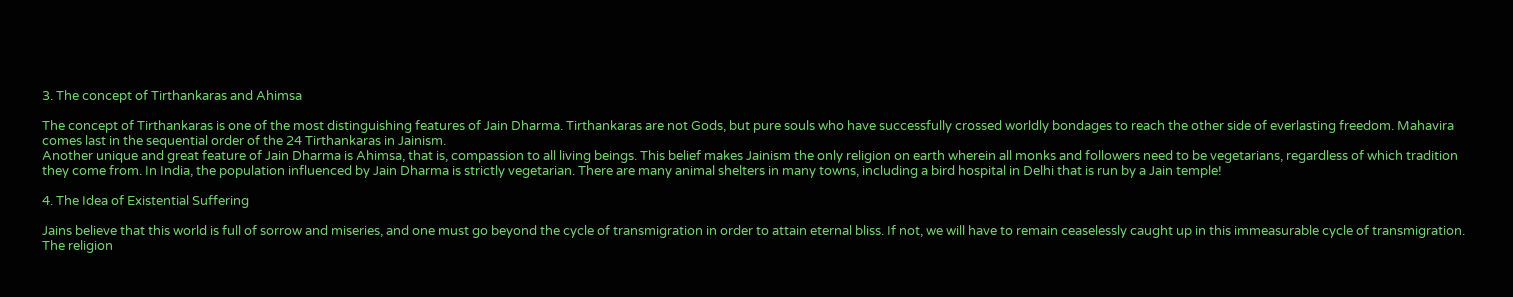3. The concept of Tirthankaras and Ahimsa

The concept of Tirthankaras is one of the most distinguishing features of Jain Dharma. Tirthankaras are not Gods, but pure souls who have successfully crossed worldly bondages to reach the other side of everlasting freedom. Mahavira comes last in the sequential order of the 24 Tirthankaras in Jainism.
Another unique and great feature of Jain Dharma is Ahimsa, that is, compassion to all living beings. This belief makes Jainism the only religion on earth wherein all monks and followers need to be vegetarians, regardless of which tradition they come from. In India, the population influenced by Jain Dharma is strictly vegetarian. There are many animal shelters in many towns, including a bird hospital in Delhi that is run by a Jain temple!

4. The Idea of Existential Suffering

Jains believe that this world is full of sorrow and miseries, and one must go beyond the cycle of transmigration in order to attain eternal bliss. If not, we will have to remain ceaselessly caught up in this immeasurable cycle of transmigration.
The religion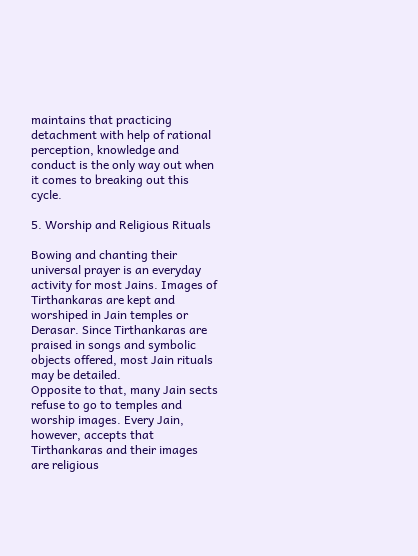maintains that practicing detachment with help of rational perception, knowledge and conduct is the only way out when it comes to breaking out this cycle.

5. Worship and Religious Rituals

Bowing and chanting their universal prayer is an everyday activity for most Jains. Images of Tirthankaras are kept and worshiped in Jain temples or Derasar. Since Tirthankaras are praised in songs and symbolic objects offered, most Jain rituals may be detailed.
Opposite to that, many Jain sects refuse to go to temples and worship images. Every Jain, however, accepts that Tirthankaras and their images are religious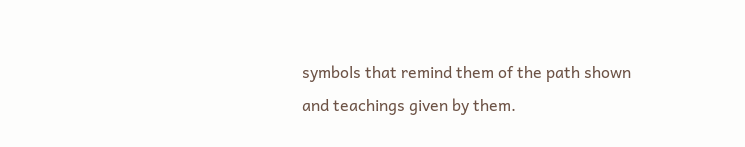symbols that remind them of the path shown and teachings given by them.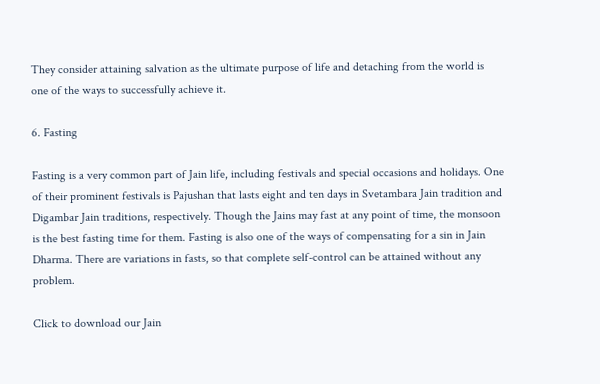They consider attaining salvation as the ultimate purpose of life and detaching from the world is one of the ways to successfully achieve it.

6. Fasting

Fasting is a very common part of Jain life, including festivals and special occasions and holidays. One of their prominent festivals is Pajushan that lasts eight and ten days in Svetambara Jain tradition and Digambar Jain traditions, respectively. Though the Jains may fast at any point of time, the monsoon is the best fasting time for them. Fasting is also one of the ways of compensating for a sin in Jain Dharma. There are variations in fasts, so that complete self-control can be attained without any problem.

Click to download our Jain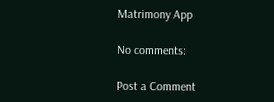Matrimony App

No comments:

Post a Comment